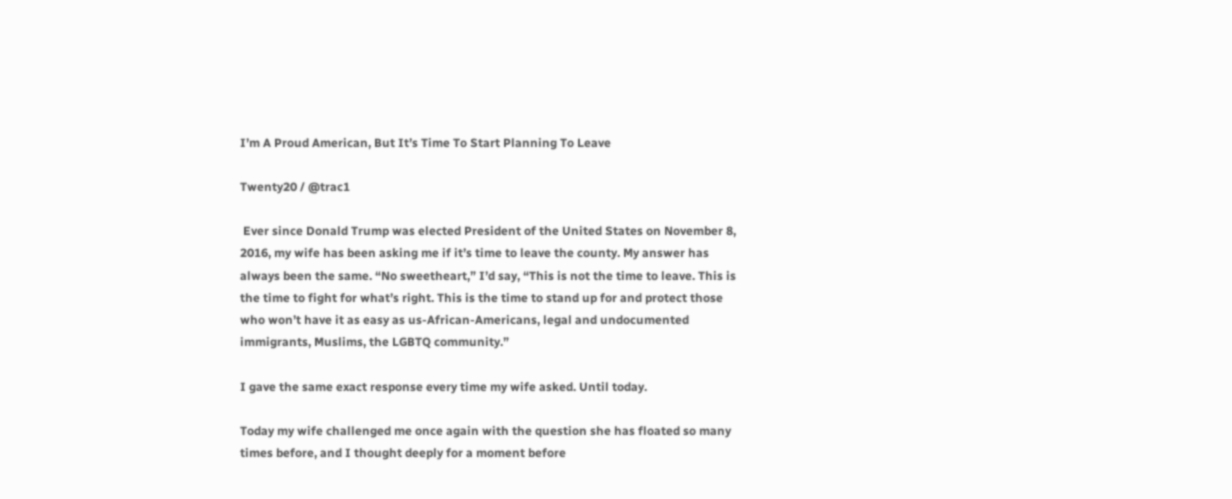I’m A Proud American, But It’s Time To Start Planning To Leave

Twenty20 / @trac1

 Ever since Donald Trump was elected President of the United States on November 8, 2016, my wife has been asking me if it’s time to leave the county. My answer has always been the same. “No sweetheart,” I’d say, “This is not the time to leave. This is the time to fight for what’s right. This is the time to stand up for and protect those who won’t have it as easy as us-African-Americans, legal and undocumented immigrants, Muslims, the LGBTQ community.”

I gave the same exact response every time my wife asked. Until today.

Today my wife challenged me once again with the question she has floated so many times before, and I thought deeply for a moment before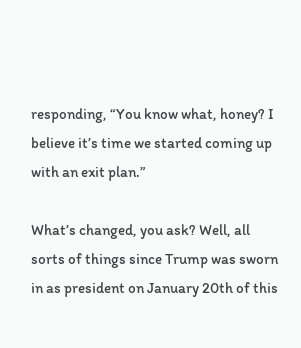responding, “You know what, honey? I believe it’s time we started coming up with an exit plan.”

What’s changed, you ask? Well, all sorts of things since Trump was sworn in as president on January 20th of this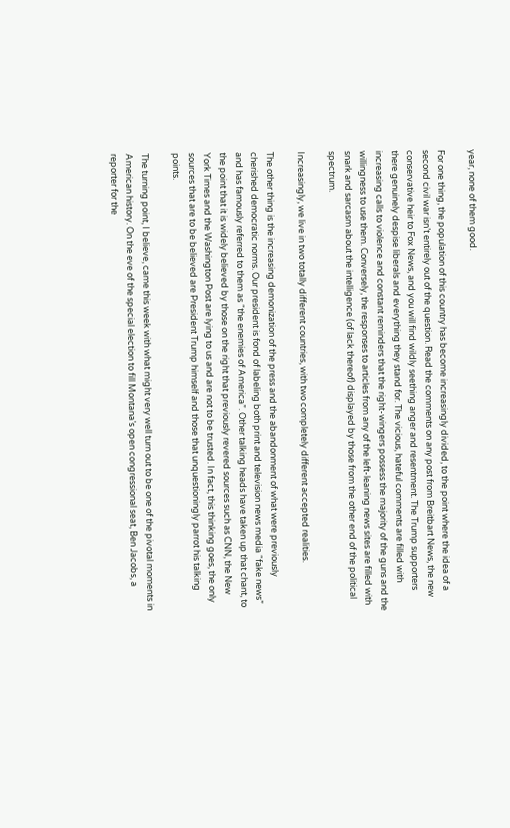year, none of them good.

For one thing, the population of this country has become increasingly divided, to the point where the idea of a second civil war isn’t entirely out of the question. Read the comments on any post from Breitbart News, the new conservative heir to Fox News, and you will find wildly seething anger and resentment. The Trump supporters there genuinely despise liberals and everything they stand for. The vicious, hateful comments are filled with increasing calls to violence and constant reminders that the right-wingers possess the majority of the guns and the willingness to use them. Conversely, the responses to articles from any of the left-leaning news sites are filled with snark and sarcasm about the intelligence (of lack thereof) displayed by those from the other end of the political spectrum.

Increasingly, we live in two totally different countries, with two completely different accepted realities.

The other thing is the increasing demonization of the press and the abandonment of what were previously cherished democratic norms. Our president is fond of labeling both print and television news media “fake news” and has famously referred to them as “the enemies of America”. Other talking heads have taken up that chant, to the point that it is widely believed by those on the right that previously revered sources such as CNN, the New York Times and the Washington Post are lying to us and are not to be trusted. In fact, this thinking goes, the only sources that are to be believed are President Trump himself and those that unquestioningly parrot his talking points.

The turning point, I believe, came this week with what might very well turn out to be one of the pivotal moments in American history. On the eve of the special election to fill Montana’s open congressional seat, Ben Jacobs, a reporter for the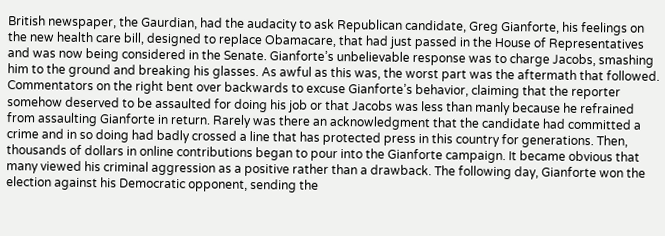British newspaper, the Gaurdian, had the audacity to ask Republican candidate, Greg Gianforte, his feelings on the new health care bill, designed to replace Obamacare, that had just passed in the House of Representatives and was now being considered in the Senate. Gianforte’s unbelievable response was to charge Jacobs, smashing him to the ground and breaking his glasses. As awful as this was, the worst part was the aftermath that followed. Commentators on the right bent over backwards to excuse Gianforte’s behavior, claiming that the reporter somehow deserved to be assaulted for doing his job or that Jacobs was less than manly because he refrained from assaulting Gianforte in return. Rarely was there an acknowledgment that the candidate had committed a crime and in so doing had badly crossed a line that has protected press in this country for generations. Then, thousands of dollars in online contributions began to pour into the Gianforte campaign. It became obvious that many viewed his criminal aggression as a positive rather than a drawback. The following day, Gianforte won the election against his Democratic opponent, sending the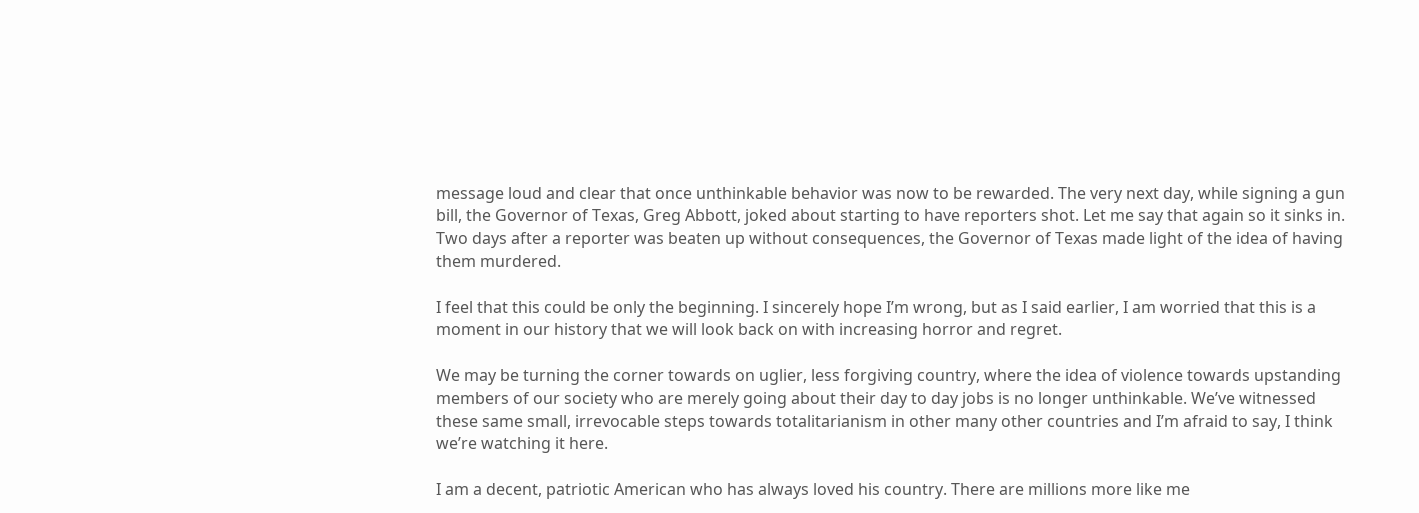message loud and clear that once unthinkable behavior was now to be rewarded. The very next day, while signing a gun bill, the Governor of Texas, Greg Abbott, joked about starting to have reporters shot. Let me say that again so it sinks in. Two days after a reporter was beaten up without consequences, the Governor of Texas made light of the idea of having them murdered.

I feel that this could be only the beginning. I sincerely hope I’m wrong, but as I said earlier, I am worried that this is a moment in our history that we will look back on with increasing horror and regret.

We may be turning the corner towards on uglier, less forgiving country, where the idea of violence towards upstanding members of our society who are merely going about their day to day jobs is no longer unthinkable. We’ve witnessed these same small, irrevocable steps towards totalitarianism in other many other countries and I’m afraid to say, I think we’re watching it here.

I am a decent, patriotic American who has always loved his country. There are millions more like me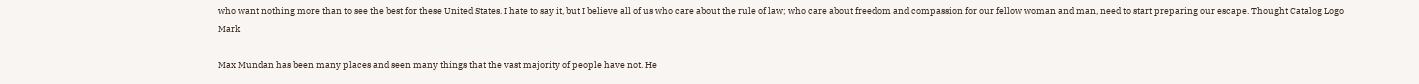who want nothing more than to see the best for these United States. I hate to say it, but I believe all of us who care about the rule of law; who care about freedom and compassion for our fellow woman and man, need to start preparing our escape. Thought Catalog Logo Mark

Max Mundan has been many places and seen many things that the vast majority of people have not. He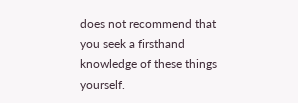does not recommend that you seek a firsthand knowledge of these things yourself.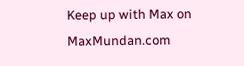Keep up with Max on MaxMundan.com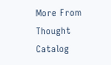More From Thought Catalog